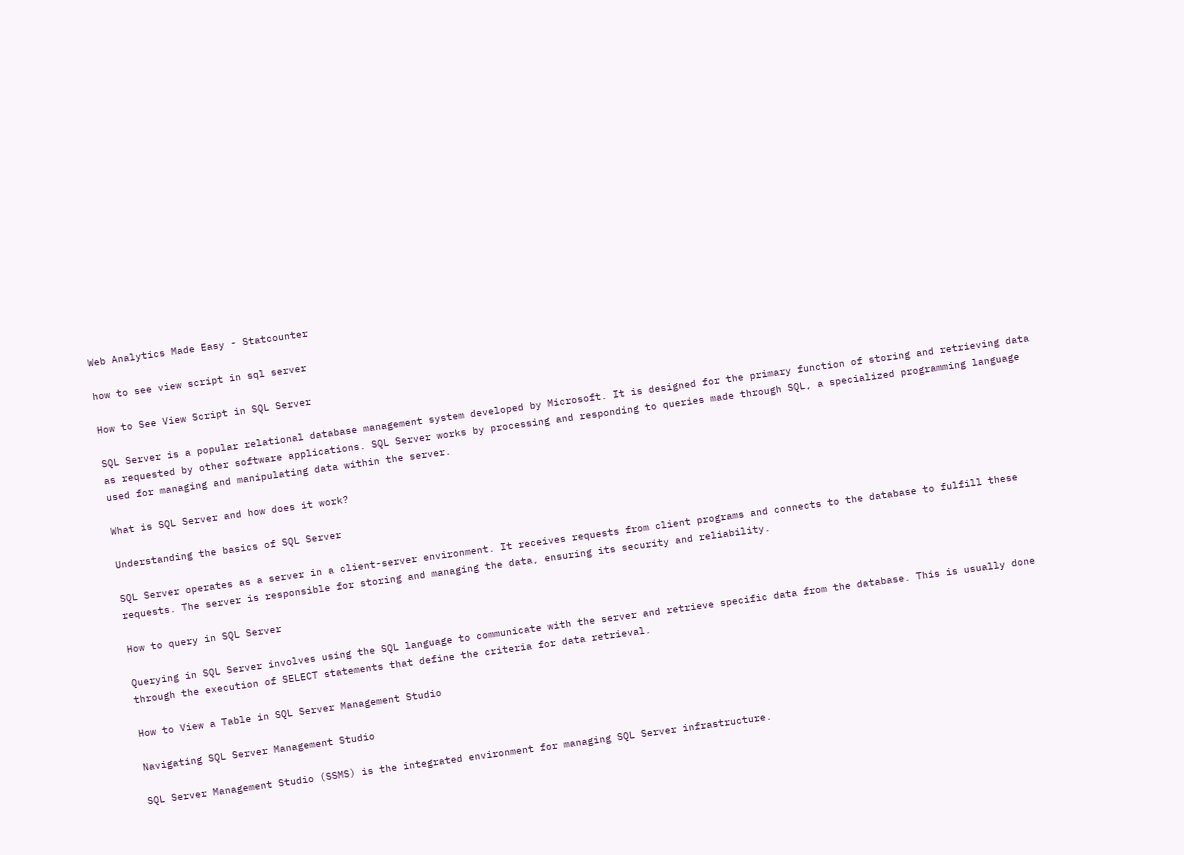Web Analytics Made Easy - Statcounter

how to see view script in sql server

How to See View Script in SQL Server

SQL Server is a popular relational database management system developed by Microsoft. It is designed for the primary function of storing and retrieving data as requested by other software applications. SQL Server works by processing and responding to queries made through SQL, a specialized programming language used for managing and manipulating data within the server.

What is SQL Server and how does it work?

Understanding the basics of SQL Server

SQL Server operates as a server in a client-server environment. It receives requests from client programs and connects to the database to fulfill these requests. The server is responsible for storing and managing the data, ensuring its security and reliability.

How to query in SQL Server

Querying in SQL Server involves using the SQL language to communicate with the server and retrieve specific data from the database. This is usually done through the execution of SELECT statements that define the criteria for data retrieval.

How to View a Table in SQL Server Management Studio

Navigating SQL Server Management Studio

SQL Server Management Studio (SSMS) is the integrated environment for managing SQL Server infrastructure.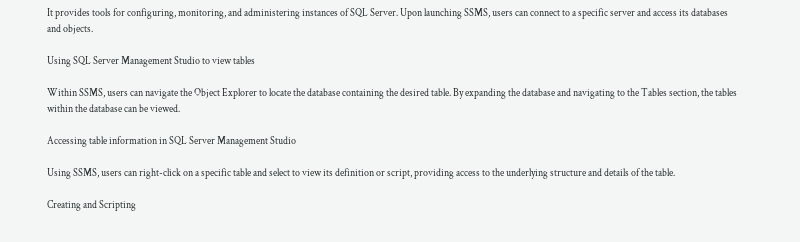It provides tools for configuring, monitoring, and administering instances of SQL Server. Upon launching SSMS, users can connect to a specific server and access its databases and objects.

Using SQL Server Management Studio to view tables

Within SSMS, users can navigate the Object Explorer to locate the database containing the desired table. By expanding the database and navigating to the Tables section, the tables within the database can be viewed.

Accessing table information in SQL Server Management Studio

Using SSMS, users can right-click on a specific table and select to view its definition or script, providing access to the underlying structure and details of the table.

Creating and Scripting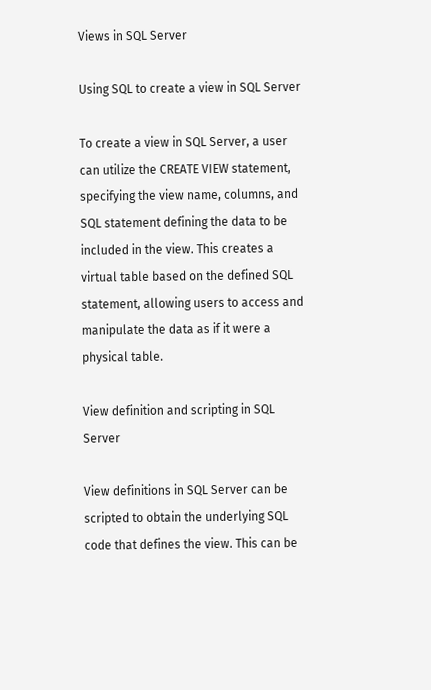Views in SQL Server

Using SQL to create a view in SQL Server

To create a view in SQL Server, a user can utilize the CREATE VIEW statement, specifying the view name, columns, and SQL statement defining the data to be included in the view. This creates a virtual table based on the defined SQL statement, allowing users to access and manipulate the data as if it were a physical table.

View definition and scripting in SQL Server

View definitions in SQL Server can be scripted to obtain the underlying SQL code that defines the view. This can be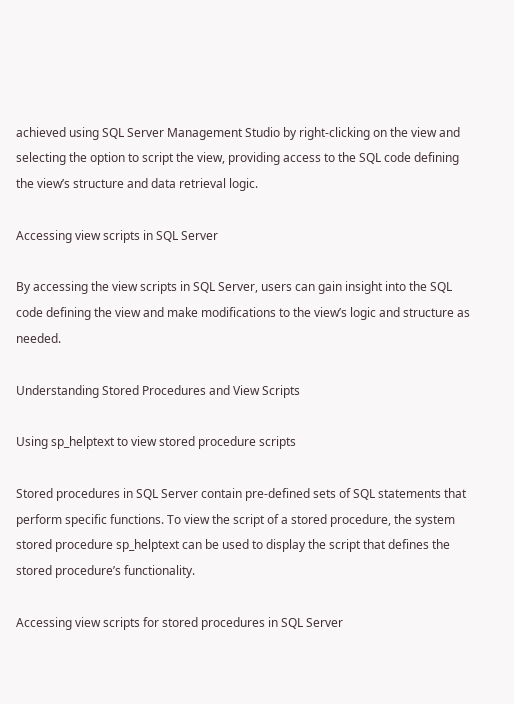achieved using SQL Server Management Studio by right-clicking on the view and selecting the option to script the view, providing access to the SQL code defining the view’s structure and data retrieval logic.

Accessing view scripts in SQL Server

By accessing the view scripts in SQL Server, users can gain insight into the SQL code defining the view and make modifications to the view’s logic and structure as needed.

Understanding Stored Procedures and View Scripts

Using sp_helptext to view stored procedure scripts

Stored procedures in SQL Server contain pre-defined sets of SQL statements that perform specific functions. To view the script of a stored procedure, the system stored procedure sp_helptext can be used to display the script that defines the stored procedure’s functionality.

Accessing view scripts for stored procedures in SQL Server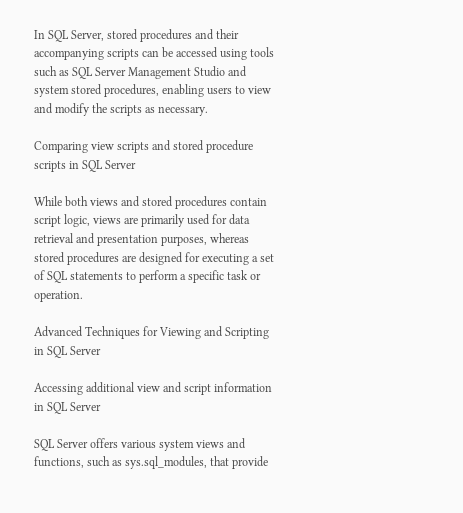In SQL Server, stored procedures and their accompanying scripts can be accessed using tools such as SQL Server Management Studio and system stored procedures, enabling users to view and modify the scripts as necessary.

Comparing view scripts and stored procedure scripts in SQL Server

While both views and stored procedures contain script logic, views are primarily used for data retrieval and presentation purposes, whereas stored procedures are designed for executing a set of SQL statements to perform a specific task or operation.

Advanced Techniques for Viewing and Scripting in SQL Server

Accessing additional view and script information in SQL Server

SQL Server offers various system views and functions, such as sys.sql_modules, that provide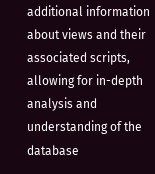additional information about views and their associated scripts, allowing for in-depth analysis and understanding of the database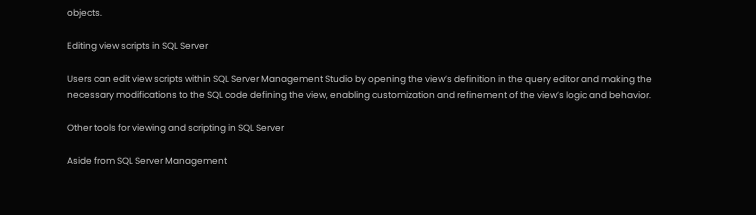objects.

Editing view scripts in SQL Server

Users can edit view scripts within SQL Server Management Studio by opening the view’s definition in the query editor and making the necessary modifications to the SQL code defining the view, enabling customization and refinement of the view’s logic and behavior.

Other tools for viewing and scripting in SQL Server

Aside from SQL Server Management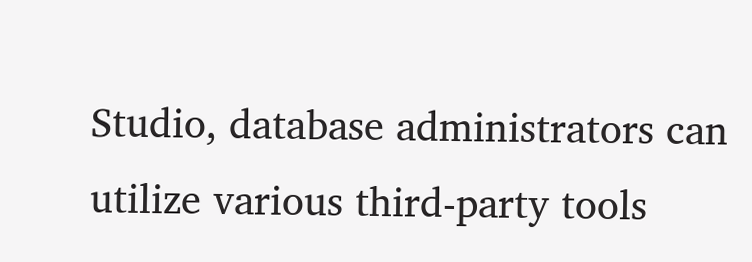Studio, database administrators can utilize various third-party tools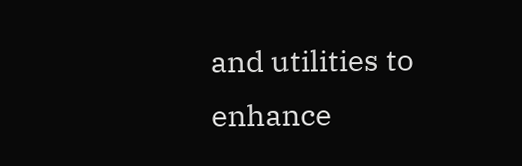and utilities to enhance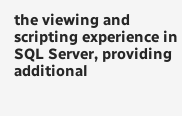the viewing and scripting experience in SQL Server, providing additional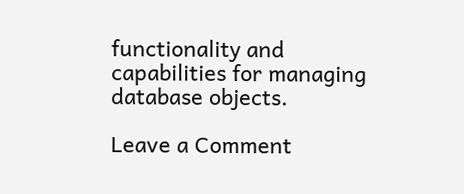functionality and capabilities for managing database objects.

Leave a Comment